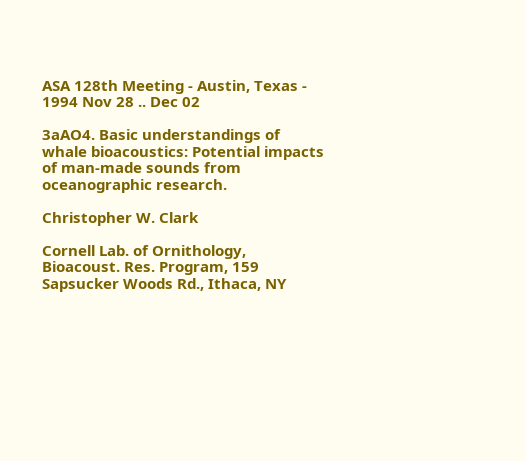ASA 128th Meeting - Austin, Texas - 1994 Nov 28 .. Dec 02

3aAO4. Basic understandings of whale bioacoustics: Potential impacts of man-made sounds from oceanographic research.

Christopher W. Clark

Cornell Lab. of Ornithology, Bioacoust. Res. Program, 159 Sapsucker Woods Rd., Ithaca, NY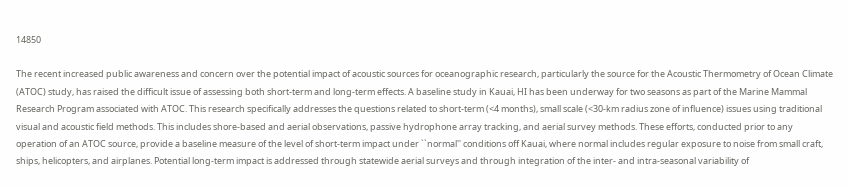14850

The recent increased public awareness and concern over the potential impact of acoustic sources for oceanographic research, particularly the source for the Acoustic Thermometry of Ocean Climate (ATOC) study, has raised the difficult issue of assessing both short-term and long-term effects. A baseline study in Kauai, HI has been underway for two seasons as part of the Marine Mammal Research Program associated with ATOC. This research specifically addresses the questions related to short-term (<4 months), small scale (<30-km radius zone of influence) issues using traditional visual and acoustic field methods. This includes shore-based and aerial observations, passive hydrophone array tracking, and aerial survey methods. These efforts, conducted prior to any operation of an ATOC source, provide a baseline measure of the level of short-term impact under ``normal'' conditions off Kauai, where normal includes regular exposure to noise from small craft, ships, helicopters, and airplanes. Potential long-term impact is addressed through statewide aerial surveys and through integration of the inter- and intra-seasonal variability of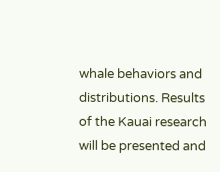whale behaviors and distributions. Results of the Kauai research will be presented and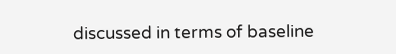discussed in terms of baseline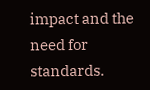impact and the need for standards.